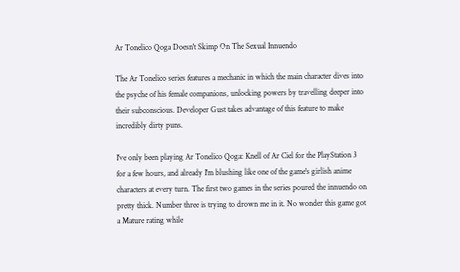Ar Tonelico Qoga Doesn't Skimp On The Sexual Innuendo

The Ar Tonelico series features a mechanic in which the main character dives into the psyche of his female companions, unlocking powers by travelling deeper into their subconscious. Developer Gust takes advantage of this feature to make incredibly dirty puns.

I've only been playing Ar Tonelico Qoga: Knell of Ar Ciel for the PlayStation 3 for a few hours, and already I'm blushing like one of the game's girlish anime characters at every turn. The first two games in the series poured the innuendo on pretty thick. Number three is trying to drown me in it. No wonder this game got a Mature rating while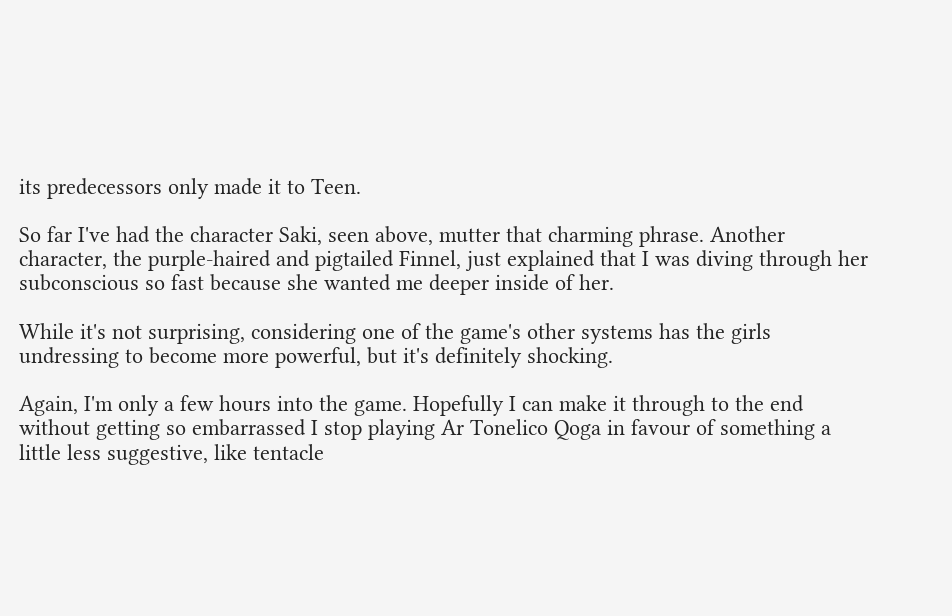its predecessors only made it to Teen.

So far I've had the character Saki, seen above, mutter that charming phrase. Another character, the purple-haired and pigtailed Finnel, just explained that I was diving through her subconscious so fast because she wanted me deeper inside of her.

While it's not surprising, considering one of the game's other systems has the girls undressing to become more powerful, but it's definitely shocking.

Again, I'm only a few hours into the game. Hopefully I can make it through to the end without getting so embarrassed I stop playing Ar Tonelico Qoga in favour of something a little less suggestive, like tentacle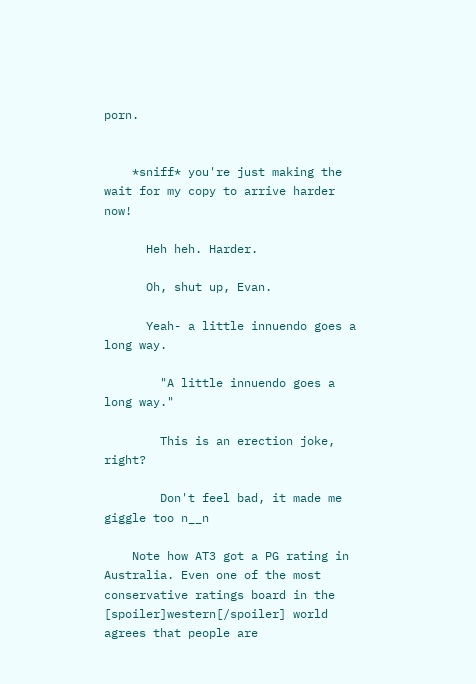porn.


    *sniff* you're just making the wait for my copy to arrive harder now!

      Heh heh. Harder.

      Oh, shut up, Evan.

      Yeah- a little innuendo goes a long way.

        "A little innuendo goes a long way."

        This is an erection joke, right?

        Don't feel bad, it made me giggle too n__n

    Note how AT3 got a PG rating in Australia. Even one of the most conservative ratings board in the [spoiler]western[/spoiler] world agrees that people are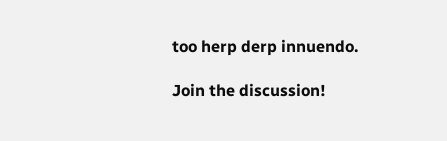too herp derp innuendo.

Join the discussion!